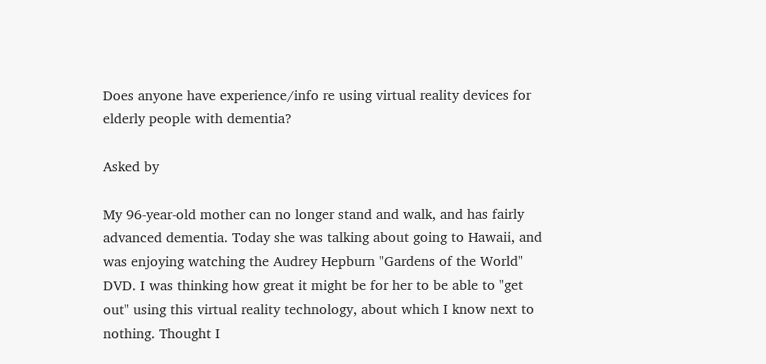Does anyone have experience/info re using virtual reality devices for elderly people with dementia?

Asked by

My 96-year-old mother can no longer stand and walk, and has fairly advanced dementia. Today she was talking about going to Hawaii, and was enjoying watching the Audrey Hepburn "Gardens of the World" DVD. I was thinking how great it might be for her to be able to "get out" using this virtual reality technology, about which I know next to nothing. Thought I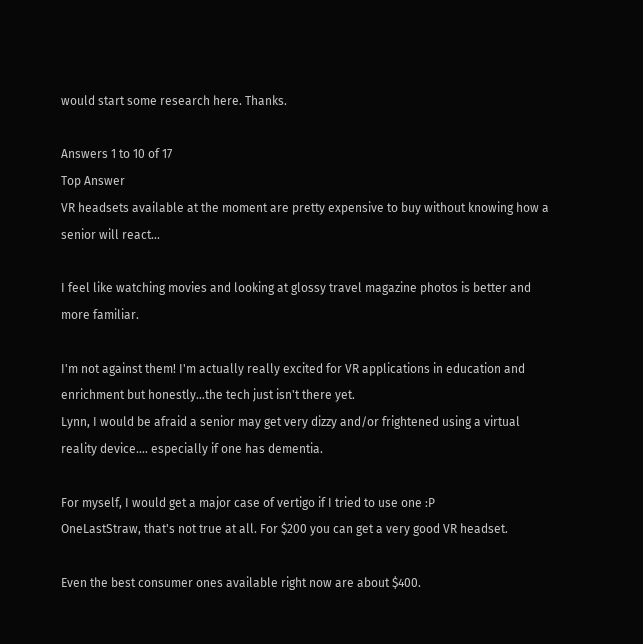would start some research here. Thanks.

Answers 1 to 10 of 17
Top Answer
VR headsets available at the moment are pretty expensive to buy without knowing how a senior will react...

I feel like watching movies and looking at glossy travel magazine photos is better and more familiar.

I'm not against them! I'm actually really excited for VR applications in education and enrichment but honestly...the tech just isn't there yet.
Lynn, I would be afraid a senior may get very dizzy and/or frightened using a virtual reality device.... especially if one has dementia.

For myself, I would get a major case of vertigo if I tried to use one :P
OneLastStraw, that's not true at all. For $200 you can get a very good VR headset.

Even the best consumer ones available right now are about $400.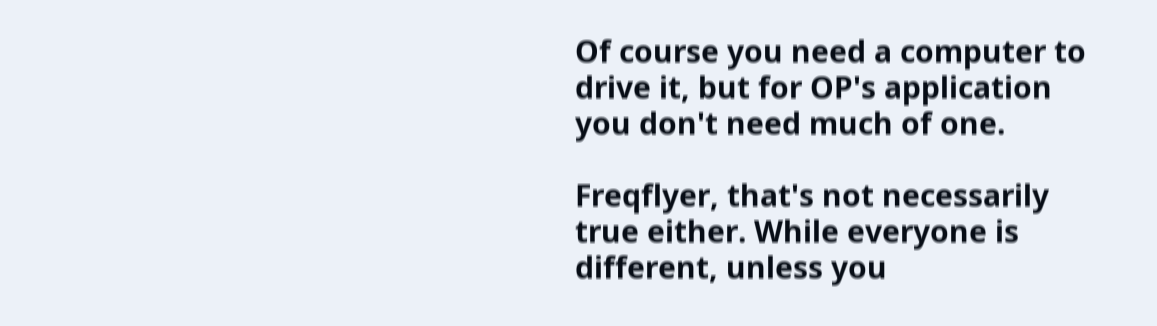Of course you need a computer to drive it, but for OP's application you don't need much of one.

Freqflyer, that's not necessarily true either. While everyone is different, unless you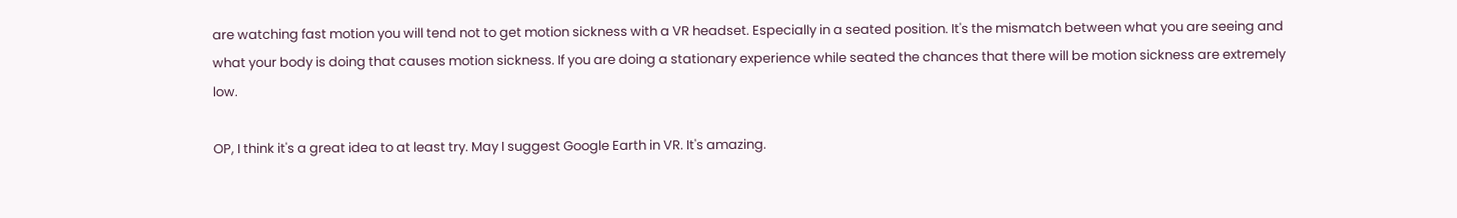are watching fast motion you will tend not to get motion sickness with a VR headset. Especially in a seated position. It's the mismatch between what you are seeing and what your body is doing that causes motion sickness. If you are doing a stationary experience while seated the chances that there will be motion sickness are extremely low.

OP, I think it's a great idea to at least try. May I suggest Google Earth in VR. It's amazing.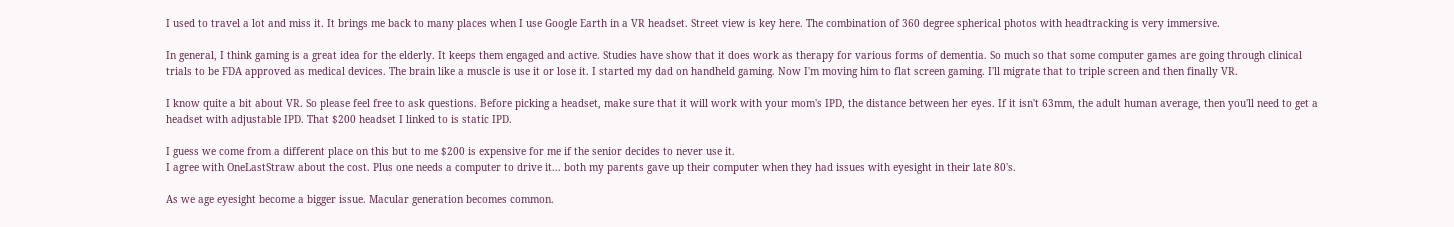I used to travel a lot and miss it. It brings me back to many places when I use Google Earth in a VR headset. Street view is key here. The combination of 360 degree spherical photos with headtracking is very immersive.

In general, I think gaming is a great idea for the elderly. It keeps them engaged and active. Studies have show that it does work as therapy for various forms of dementia. So much so that some computer games are going through clinical trials to be FDA approved as medical devices. The brain like a muscle is use it or lose it. I started my dad on handheld gaming. Now I'm moving him to flat screen gaming. I'll migrate that to triple screen and then finally VR.

I know quite a bit about VR. So please feel free to ask questions. Before picking a headset, make sure that it will work with your mom's IPD, the distance between her eyes. If it isn't 63mm, the adult human average, then you'll need to get a headset with adjustable IPD. That $200 headset I linked to is static IPD.

I guess we come from a different place on this but to me $200 is expensive for me if the senior decides to never use it.
I agree with OneLastStraw about the cost. Plus one needs a computer to drive it... both my parents gave up their computer when they had issues with eyesight in their late 80's.

As we age eyesight become a bigger issue. Macular generation becomes common.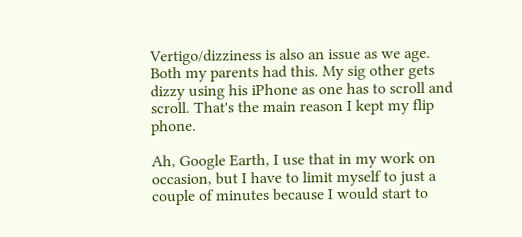Vertigo/dizziness is also an issue as we age. Both my parents had this. My sig other gets dizzy using his iPhone as one has to scroll and scroll. That's the main reason I kept my flip phone.

Ah, Google Earth, I use that in my work on occasion, but I have to limit myself to just a couple of minutes because I would start to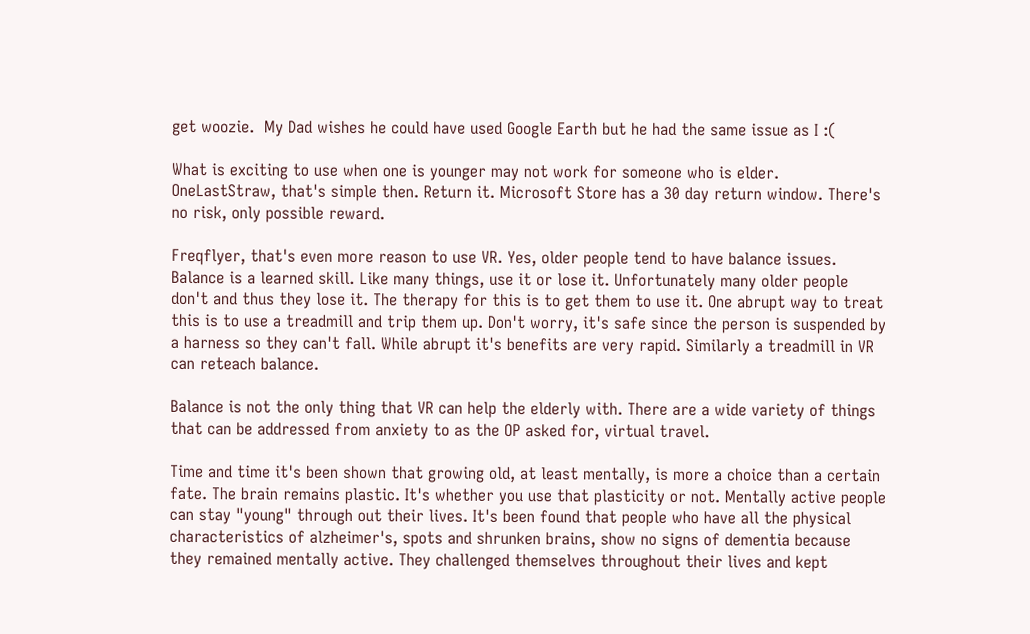get woozie.  My Dad wishes he could have used Google Earth but he had the same issue as I :(

What is exciting to use when one is younger may not work for someone who is elder.
OneLastStraw, that's simple then. Return it. Microsoft Store has a 30 day return window. There's no risk, only possible reward.

Freqflyer, that's even more reason to use VR. Yes, older people tend to have balance issues. Balance is a learned skill. Like many things, use it or lose it. Unfortunately many older people don't and thus they lose it. The therapy for this is to get them to use it. One abrupt way to treat this is to use a treadmill and trip them up. Don't worry, it's safe since the person is suspended by a harness so they can't fall. While abrupt it's benefits are very rapid. Similarly a treadmill in VR can reteach balance.

Balance is not the only thing that VR can help the elderly with. There are a wide variety of things that can be addressed from anxiety to as the OP asked for, virtual travel.

Time and time it's been shown that growing old, at least mentally, is more a choice than a certain fate. The brain remains plastic. It's whether you use that plasticity or not. Mentally active people can stay "young" through out their lives. It's been found that people who have all the physical characteristics of alzheimer's, spots and shrunken brains, show no signs of dementia because they remained mentally active. They challenged themselves throughout their lives and kept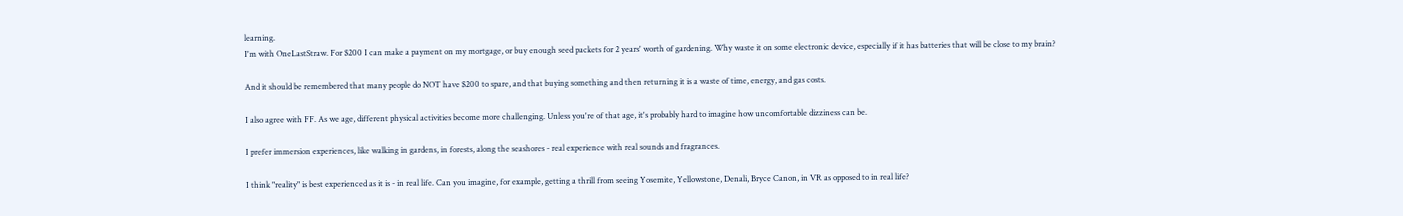learning.
I'm with OneLastStraw. For $200 I can make a payment on my mortgage, or buy enough seed packets for 2 years' worth of gardening. Why waste it on some electronic device, especially if it has batteries that will be close to my brain?

And it should be remembered that many people do NOT have $200 to spare, and that buying something and then returning it is a waste of time, energy, and gas costs.

I also agree with FF. As we age, different physical activities become more challenging. Unless you're of that age, it's probably hard to imagine how uncomfortable dizziness can be.

I prefer immersion experiences, like walking in gardens, in forests, along the seashores - real experience with real sounds and fragrances.

I think "reality" is best experienced as it is - in real life. Can you imagine, for example, getting a thrill from seeing Yosemite, Yellowstone, Denali, Bryce Canon, in VR as opposed to in real life?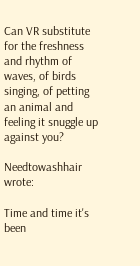Can VR substitute for the freshness and rhythm of waves, of birds singing, of petting an animal and feeling it snuggle up against you?

Needtowashhair wrote:

Time and time it's been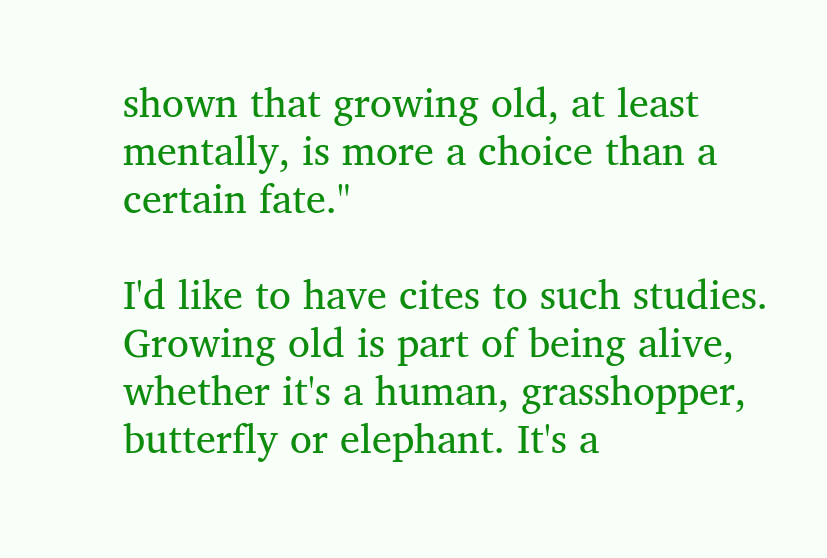shown that growing old, at least mentally, is more a choice than a certain fate."

I'd like to have cites to such studies. Growing old is part of being alive, whether it's a human, grasshopper, butterfly or elephant. It's a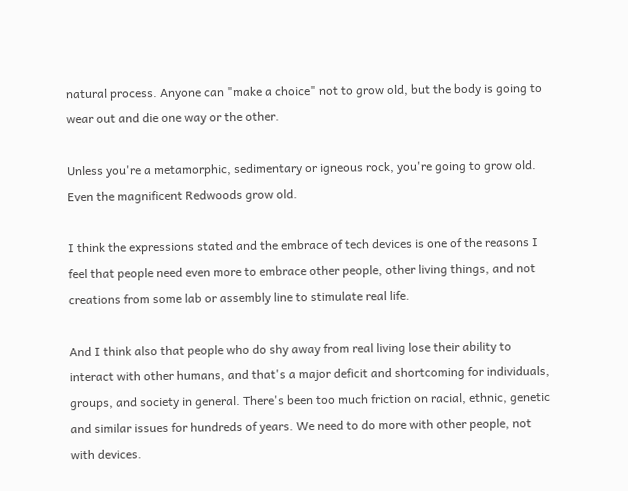natural process. Anyone can "make a choice" not to grow old, but the body is going to wear out and die one way or the other.

Unless you're a metamorphic, sedimentary or igneous rock, you're going to grow old. Even the magnificent Redwoods grow old.

I think the expressions stated and the embrace of tech devices is one of the reasons I feel that people need even more to embrace other people, other living things, and not creations from some lab or assembly line to stimulate real life.

And I think also that people who do shy away from real living lose their ability to interact with other humans, and that's a major deficit and shortcoming for individuals, groups, and society in general. There's been too much friction on racial, ethnic, genetic and similar issues for hundreds of years. We need to do more with other people, not with devices.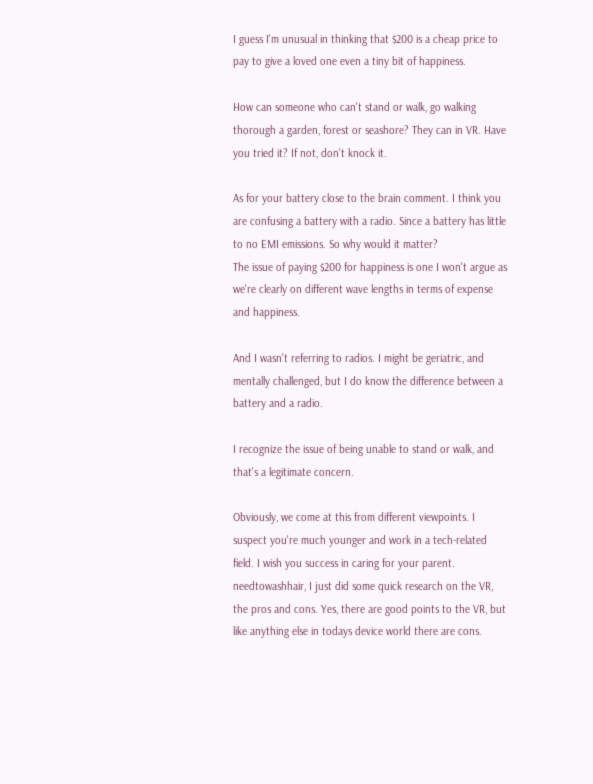I guess I'm unusual in thinking that $200 is a cheap price to pay to give a loved one even a tiny bit of happiness.

How can someone who can't stand or walk, go walking thorough a garden, forest or seashore? They can in VR. Have you tried it? If not, don't knock it.

As for your battery close to the brain comment. I think you are confusing a battery with a radio. Since a battery has little to no EMI emissions. So why would it matter?
The issue of paying $200 for happiness is one I won't argue as we're clearly on different wave lengths in terms of expense and happiness.

And I wasn't referring to radios. I might be geriatric, and mentally challenged, but I do know the difference between a battery and a radio.

I recognize the issue of being unable to stand or walk, and that's a legitimate concern.

Obviously, we come at this from different viewpoints. I suspect you're much younger and work in a tech-related field. I wish you success in caring for your parent.
needtowashhair, I just did some quick research on the VR, the pros and cons. Yes, there are good points to the VR, but like anything else in todays device world there are cons.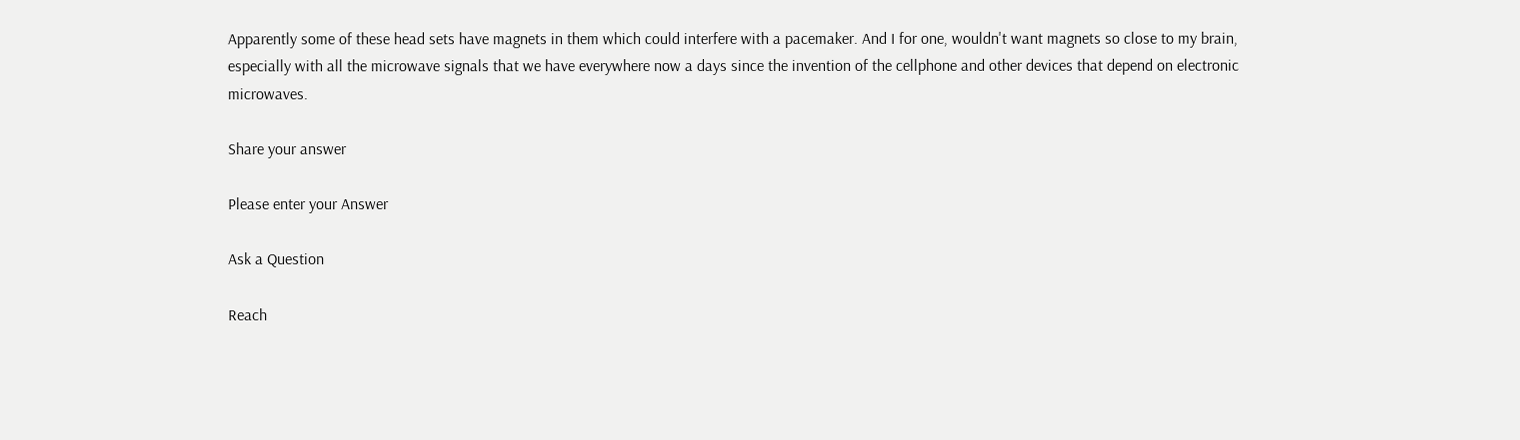Apparently some of these head sets have magnets in them which could interfere with a pacemaker. And I for one, wouldn't want magnets so close to my brain, especially with all the microwave signals that we have everywhere now a days since the invention of the cellphone and other devices that depend on electronic microwaves.

Share your answer

Please enter your Answer

Ask a Question

Reach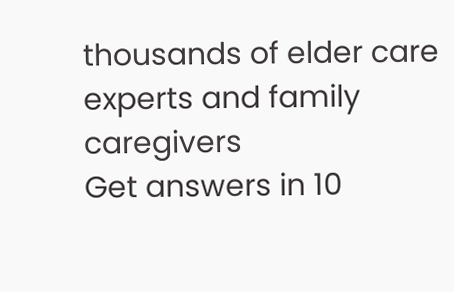thousands of elder care experts and family caregivers
Get answers in 10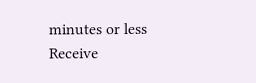minutes or less
Receive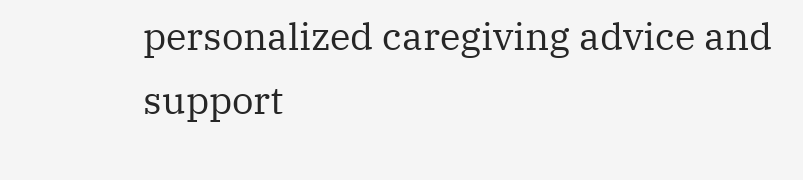personalized caregiving advice and support